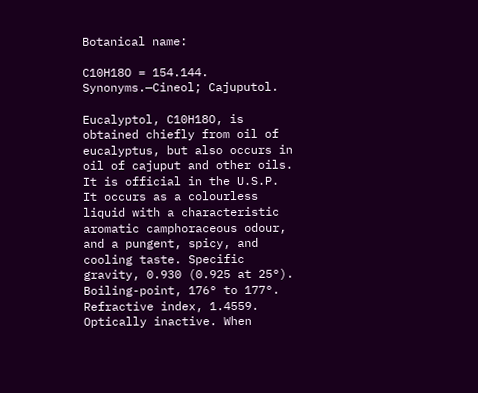Botanical name:

C10H18O = 154.144.
Synonyms.—Cineol; Cajuputol.

Eucalyptol, C10H18O, is obtained chiefly from oil of eucalyptus, but also occurs in oil of cajuput and other oils. It is official in the U.S.P. It occurs as a colourless liquid with a characteristic aromatic camphoraceous odour, and a pungent, spicy, and cooling taste. Specific gravity, 0.930 (0.925 at 25°). Boiling-point, 176° to 177°. Refractive index, 1.4559. Optically inactive. When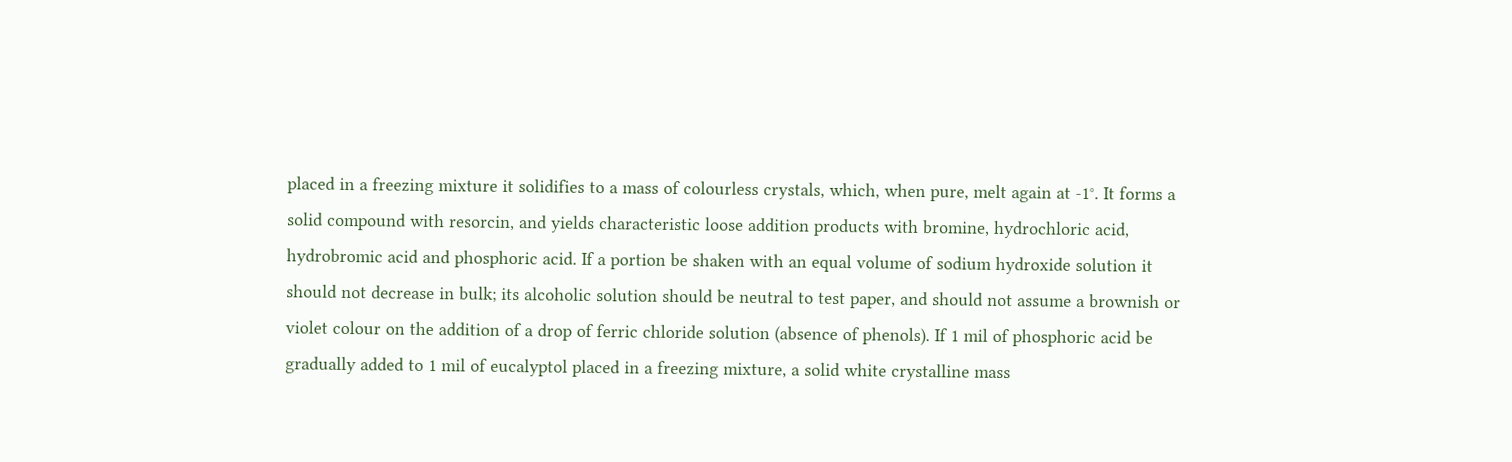placed in a freezing mixture it solidifies to a mass of colourless crystals, which, when pure, melt again at -1°. It forms a solid compound with resorcin, and yields characteristic loose addition products with bromine, hydrochloric acid, hydrobromic acid and phosphoric acid. If a portion be shaken with an equal volume of sodium hydroxide solution it should not decrease in bulk; its alcoholic solution should be neutral to test paper, and should not assume a brownish or violet colour on the addition of a drop of ferric chloride solution (absence of phenols). If 1 mil of phosphoric acid be gradually added to 1 mil of eucalyptol placed in a freezing mixture, a solid white crystalline mass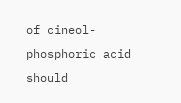of cineol-phosphoric acid should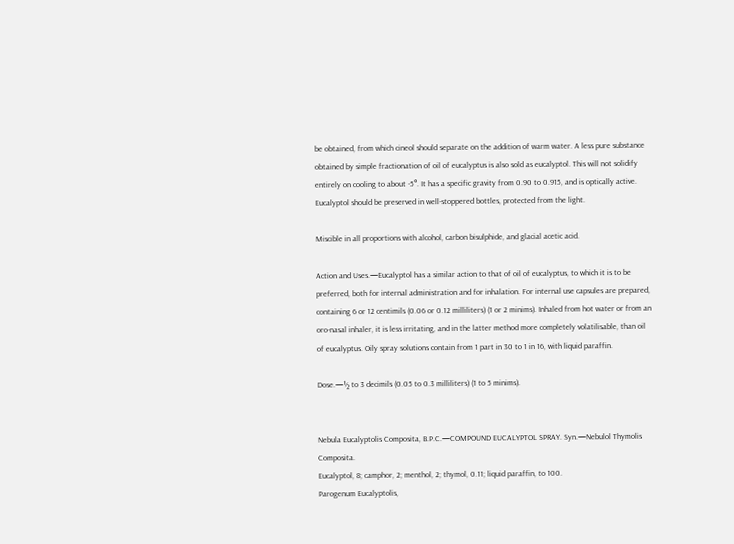be obtained, from which cineol should separate on the addition of warm water. A less pure substance obtained by simple fractionation of oil of eucalyptus is also sold as eucalyptol. This will not solidify entirely on cooling to about -5°. It has a specific gravity from 0.90 to 0.915, and is optically active. Eucalyptol should be preserved in well-stoppered bottles, protected from the light.

Miscible in all proportions with alcohol, carbon bisulphide, and glacial acetic acid.

Action and Uses.—Eucalyptol has a similar action to that of oil of eucalyptus, to which it is to be preferred, both for internal administration and for inhalation. For internal use capsules are prepared, containing 6 or 12 centimils (0.06 or 0.12 milliliters) (1 or 2 minims). Inhaled from hot water or from an oro-nasal inhaler, it is less irritating, and in the latter method more completely volatilisable, than oil of eucalyptus. Oily spray solutions contain from 1 part in 30 to 1 in 16, with liquid paraffin.

Dose.—½ to 3 decimils (0.05 to 0.3 milliliters) (1 to 5 minims).


Nebula Eucalyptolis Composita, B.P.C.—COMPOUND EUCALYPTOL SPRAY. Syn.—Nebulol Thymolis Composita.
Eucalyptol, 8; camphor, 2; menthol, 2; thymol, 0.11; liquid paraffin, to 100.
Parogenum Eucalyptolis,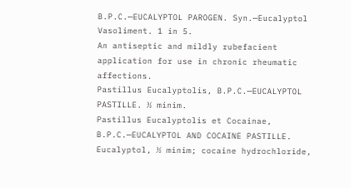B.P.C.—EUCALYPTOL PAROGEN. Syn.—Eucalyptol Vasoliment. 1 in 5.
An antiseptic and mildly rubefacient application for use in chronic rheumatic affections.
Pastillus Eucalyptolis, B.P.C.—EUCALYPTOL PASTILLE. ½ minim.
Pastillus Eucalyptolis et Cocainae, B.P.C.—EUCALYPTOL AND COCAINE PASTILLE.
Eucalyptol, ½ minim; cocaine hydrochloride,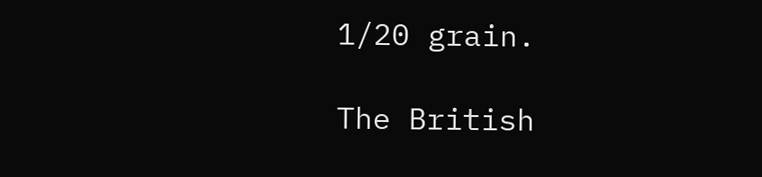1/20 grain.

The British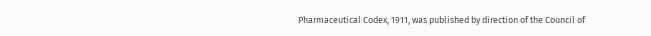Pharmaceutical Codex, 1911, was published by direction of the Council of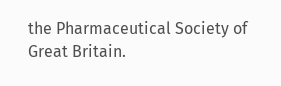the Pharmaceutical Society of Great Britain.